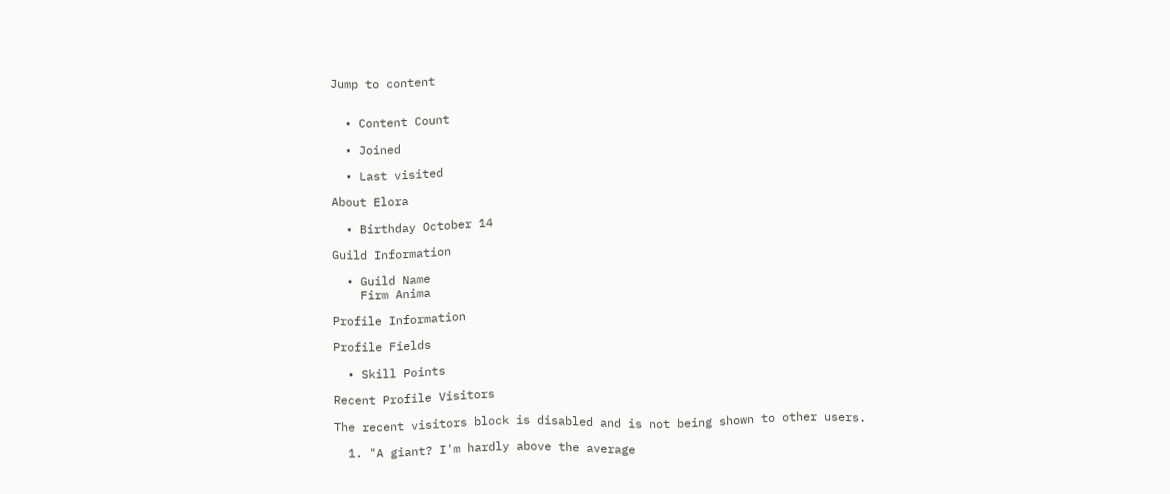Jump to content


  • Content Count

  • Joined

  • Last visited

About Elora

  • Birthday October 14

Guild Information

  • Guild Name
    Firm Anima

Profile Information

Profile Fields

  • Skill Points

Recent Profile Visitors

The recent visitors block is disabled and is not being shown to other users.

  1. "A giant? I'm hardly above the average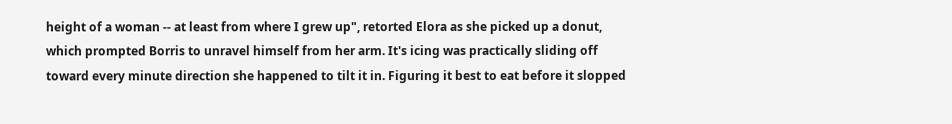height of a woman -- at least from where I grew up", retorted Elora as she picked up a donut, which prompted Borris to unravel himself from her arm. It's icing was practically sliding off toward every minute direction she happened to tilt it in. Figuring it best to eat before it slopped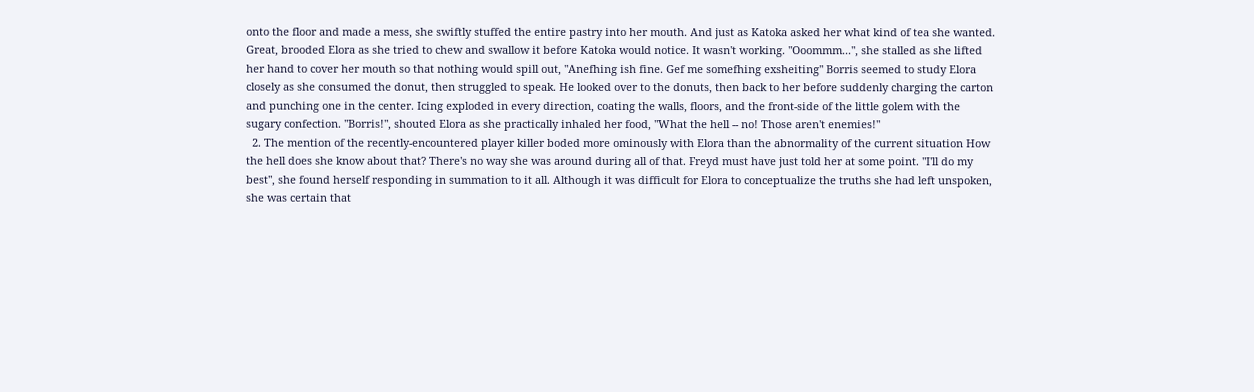onto the floor and made a mess, she swiftly stuffed the entire pastry into her mouth. And just as Katoka asked her what kind of tea she wanted. Great, brooded Elora as she tried to chew and swallow it before Katoka would notice. It wasn't working. "Ooommm...", she stalled as she lifted her hand to cover her mouth so that nothing would spill out, "Anefhing ish fine. Gef me somefhing exsheiting" Borris seemed to study Elora closely as she consumed the donut, then struggled to speak. He looked over to the donuts, then back to her before suddenly charging the carton and punching one in the center. Icing exploded in every direction, coating the walls, floors, and the front-side of the little golem with the sugary confection. "Borris!", shouted Elora as she practically inhaled her food, "What the hell -- no! Those aren't enemies!"
  2. The mention of the recently-encountered player killer boded more ominously with Elora than the abnormality of the current situation How the hell does she know about that? There's no way she was around during all of that. Freyd must have just told her at some point. "I'll do my best", she found herself responding in summation to it all. Although it was difficult for Elora to conceptualize the truths she had left unspoken, she was certain that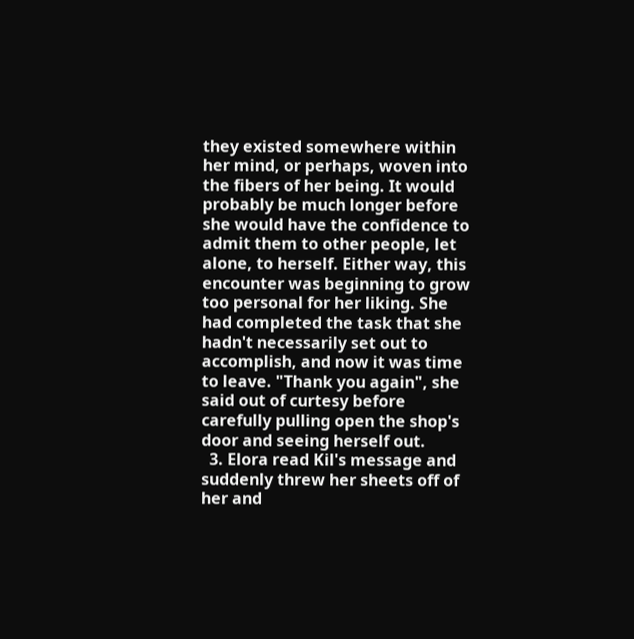they existed somewhere within her mind, or perhaps, woven into the fibers of her being. It would probably be much longer before she would have the confidence to admit them to other people, let alone, to herself. Either way, this encounter was beginning to grow too personal for her liking. She had completed the task that she hadn't necessarily set out to accomplish, and now it was time to leave. "Thank you again", she said out of curtesy before carefully pulling open the shop's door and seeing herself out.
  3. Elora read Kil's message and suddenly threw her sheets off of her and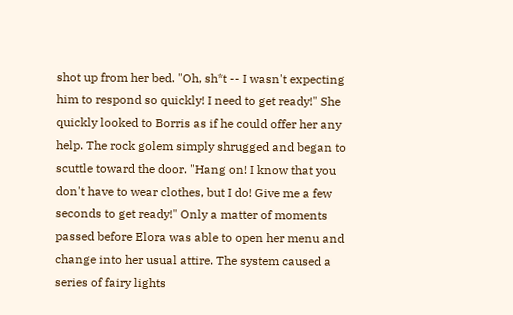shot up from her bed. "Oh, sh*t -- I wasn't expecting him to respond so quickly! I need to get ready!" She quickly looked to Borris as if he could offer her any help. The rock golem simply shrugged and began to scuttle toward the door. "Hang on! I know that you don't have to wear clothes, but I do! Give me a few seconds to get ready!" Only a matter of moments passed before Elora was able to open her menu and change into her usual attire. The system caused a series of fairy lights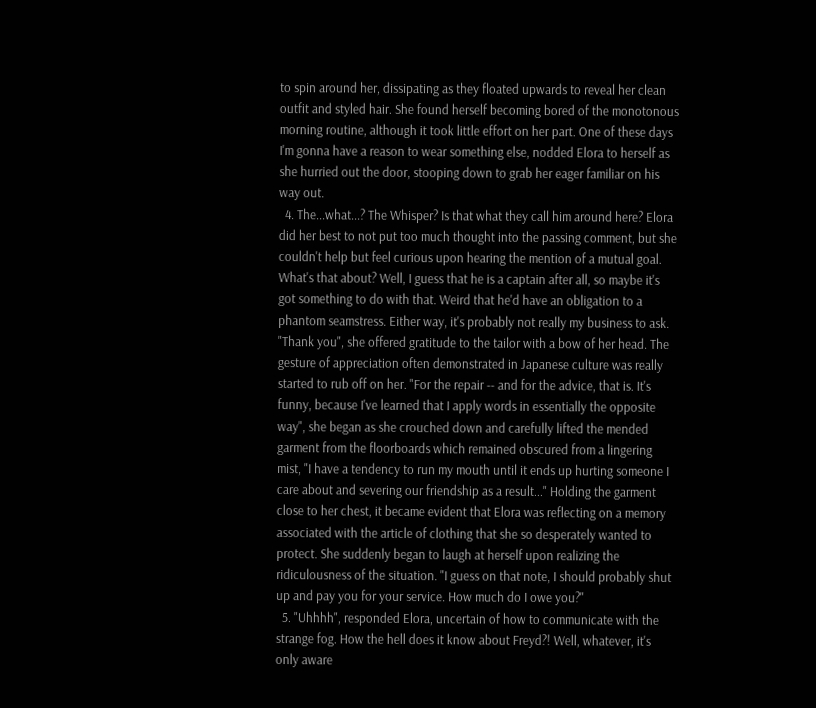to spin around her, dissipating as they floated upwards to reveal her clean outfit and styled hair. She found herself becoming bored of the monotonous morning routine, although it took little effort on her part. One of these days I'm gonna have a reason to wear something else, nodded Elora to herself as she hurried out the door, stooping down to grab her eager familiar on his way out.
  4. The...what...? The Whisper? Is that what they call him around here? Elora did her best to not put too much thought into the passing comment, but she couldn't help but feel curious upon hearing the mention of a mutual goal. What's that about? Well, I guess that he is a captain after all, so maybe it's got something to do with that. Weird that he'd have an obligation to a phantom seamstress. Either way, it's probably not really my business to ask. "Thank you", she offered gratitude to the tailor with a bow of her head. The gesture of appreciation often demonstrated in Japanese culture was really started to rub off on her. "For the repair -- and for the advice, that is. It's funny, because I've learned that I apply words in essentially the opposite way", she began as she crouched down and carefully lifted the mended garment from the floorboards which remained obscured from a lingering mist, "I have a tendency to run my mouth until it ends up hurting someone I care about and severing our friendship as a result..." Holding the garment close to her chest, it became evident that Elora was reflecting on a memory associated with the article of clothing that she so desperately wanted to protect. She suddenly began to laugh at herself upon realizing the ridiculousness of the situation. "I guess on that note, I should probably shut up and pay you for your service. How much do I owe you?"
  5. "Uhhhh", responded Elora, uncertain of how to communicate with the strange fog. How the hell does it know about Freyd?! Well, whatever, it's only aware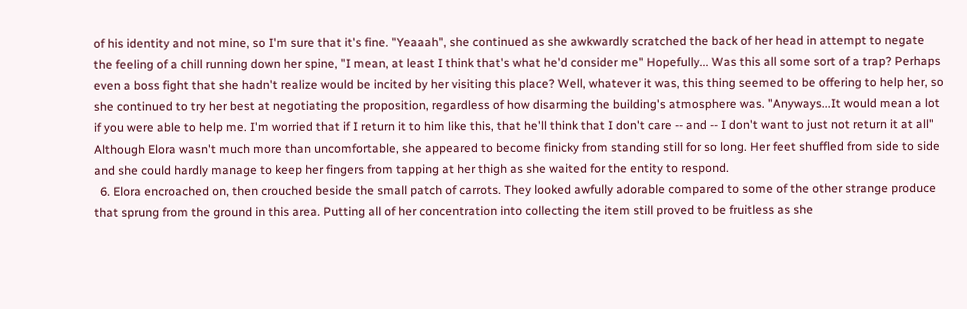of his identity and not mine, so I'm sure that it's fine. "Yeaaah", she continued as she awkwardly scratched the back of her head in attempt to negate the feeling of a chill running down her spine, "I mean, at least I think that's what he'd consider me" Hopefully... Was this all some sort of a trap? Perhaps even a boss fight that she hadn't realize would be incited by her visiting this place? Well, whatever it was, this thing seemed to be offering to help her, so she continued to try her best at negotiating the proposition, regardless of how disarming the building's atmosphere was. "Anyways...It would mean a lot if you were able to help me. I'm worried that if I return it to him like this, that he'll think that I don't care -- and -- I don't want to just not return it at all" Although Elora wasn't much more than uncomfortable, she appeared to become finicky from standing still for so long. Her feet shuffled from side to side and she could hardly manage to keep her fingers from tapping at her thigh as she waited for the entity to respond.
  6. Elora encroached on, then crouched beside the small patch of carrots. They looked awfully adorable compared to some of the other strange produce that sprung from the ground in this area. Putting all of her concentration into collecting the item still proved to be fruitless as she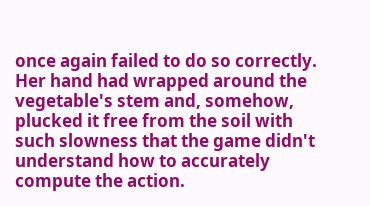once again failed to do so correctly. Her hand had wrapped around the vegetable's stem and, somehow, plucked it free from the soil with such slowness that the game didn't understand how to accurately compute the action.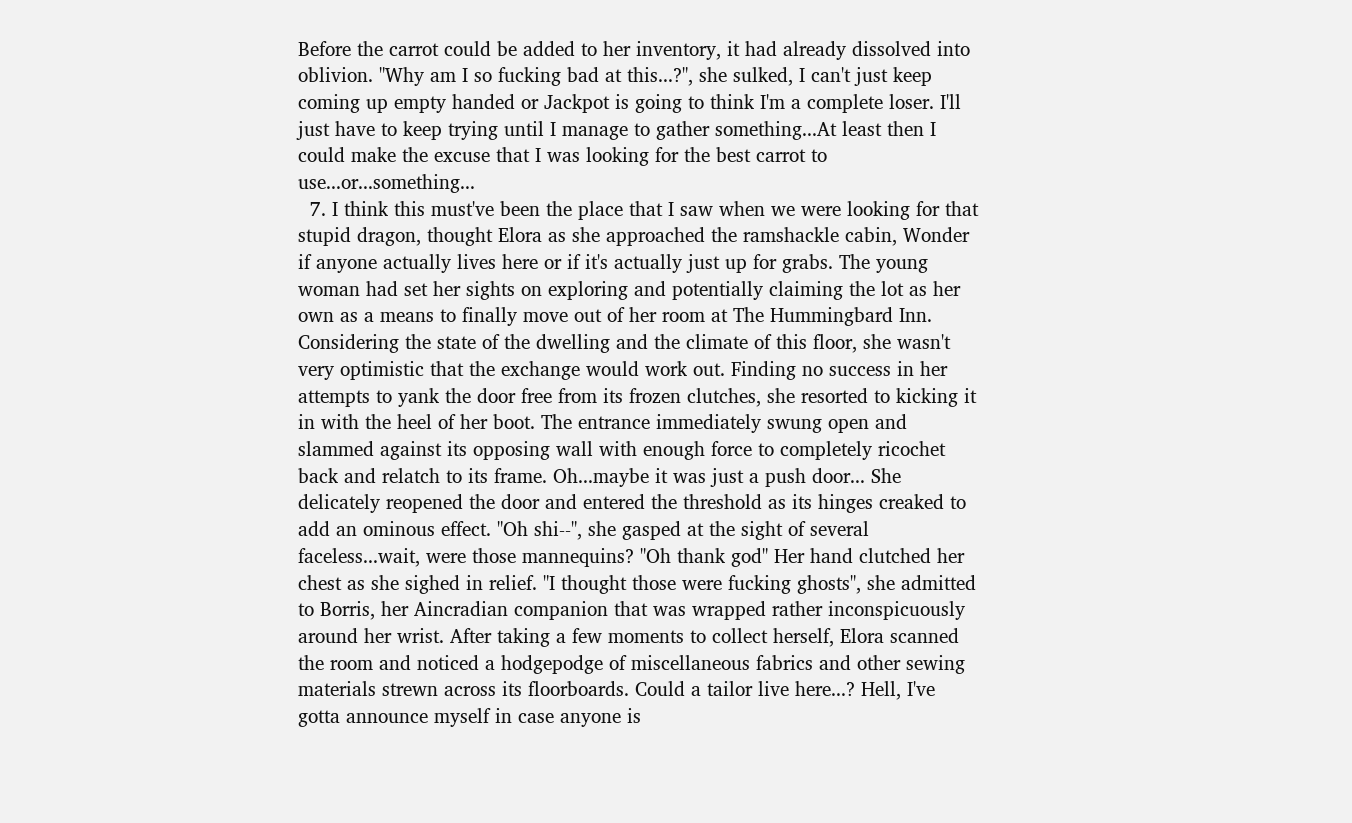Before the carrot could be added to her inventory, it had already dissolved into oblivion. "Why am I so fucking bad at this...?", she sulked, I can't just keep coming up empty handed or Jackpot is going to think I'm a complete loser. I'll just have to keep trying until I manage to gather something...At least then I could make the excuse that I was looking for the best carrot to use...or...something...
  7. I think this must've been the place that I saw when we were looking for that stupid dragon, thought Elora as she approached the ramshackle cabin, Wonder if anyone actually lives here or if it's actually just up for grabs. The young woman had set her sights on exploring and potentially claiming the lot as her own as a means to finally move out of her room at The Hummingbard Inn. Considering the state of the dwelling and the climate of this floor, she wasn't very optimistic that the exchange would work out. Finding no success in her attempts to yank the door free from its frozen clutches, she resorted to kicking it in with the heel of her boot. The entrance immediately swung open and slammed against its opposing wall with enough force to completely ricochet back and relatch to its frame. Oh...maybe it was just a push door... She delicately reopened the door and entered the threshold as its hinges creaked to add an ominous effect. "Oh shi--", she gasped at the sight of several faceless...wait, were those mannequins? "Oh thank god" Her hand clutched her chest as she sighed in relief. "I thought those were fucking ghosts", she admitted to Borris, her Aincradian companion that was wrapped rather inconspicuously around her wrist. After taking a few moments to collect herself, Elora scanned the room and noticed a hodgepodge of miscellaneous fabrics and other sewing materials strewn across its floorboards. Could a tailor live here...? Hell, I've gotta announce myself in case anyone is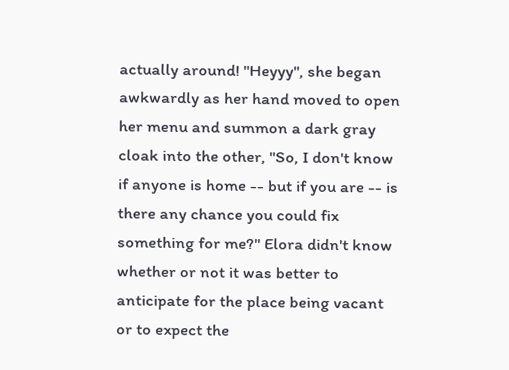actually around! "Heyyy", she began awkwardly as her hand moved to open her menu and summon a dark gray cloak into the other, "So, I don't know if anyone is home -- but if you are -- is there any chance you could fix something for me?" Elora didn't know whether or not it was better to anticipate for the place being vacant or to expect the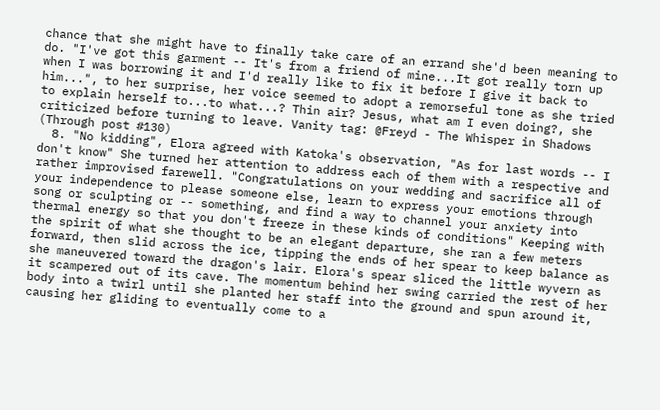chance that she might have to finally take care of an errand she'd been meaning to do. "I've got this garment -- It's from a friend of mine...It got really torn up when I was borrowing it and I'd really like to fix it before I give it back to him...", to her surprise, her voice seemed to adopt a remorseful tone as she tried to explain herself to...to what...? Thin air? Jesus, what am I even doing?, she criticized before turning to leave. Vanity tag: @Freyd - The Whisper in Shadows (Through post #130)
  8. "No kidding", Elora agreed with Katoka's observation, "As for last words -- I don't know" She turned her attention to address each of them with a respective and rather improvised farewell. "Congratulations on your wedding and sacrifice all of your independence to please someone else, learn to express your emotions through song or sculpting or -- something, and find a way to channel your anxiety into thermal energy so that you don't freeze in these kinds of conditions" Keeping with the spirit of what she thought to be an elegant departure, she ran a few meters forward, then slid across the ice, tipping the ends of her spear to keep balance as she maneuvered toward the dragon's lair. Elora's spear sliced the little wyvern as it scampered out of its cave. The momentum behind her swing carried the rest of her body into a twirl until she planted her staff into the ground and spun around it, causing her gliding to eventually come to a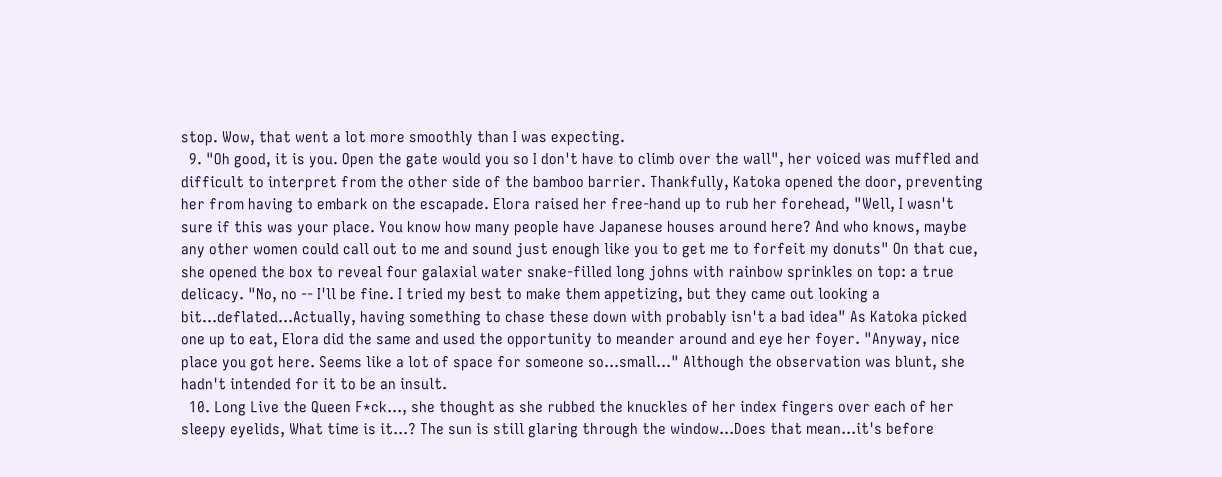stop. Wow, that went a lot more smoothly than I was expecting.
  9. "Oh good, it is you. Open the gate would you so I don't have to climb over the wall", her voiced was muffled and difficult to interpret from the other side of the bamboo barrier. Thankfully, Katoka opened the door, preventing her from having to embark on the escapade. Elora raised her free-hand up to rub her forehead, "Well, I wasn't sure if this was your place. You know how many people have Japanese houses around here? And who knows, maybe any other women could call out to me and sound just enough like you to get me to forfeit my donuts" On that cue, she opened the box to reveal four galaxial water snake-filled long johns with rainbow sprinkles on top: a true delicacy. "No, no -- I'll be fine. I tried my best to make them appetizing, but they came out looking a bit...deflated...Actually, having something to chase these down with probably isn't a bad idea" As Katoka picked one up to eat, Elora did the same and used the opportunity to meander around and eye her foyer. "Anyway, nice place you got here. Seems like a lot of space for someone so...small..." Although the observation was blunt, she hadn't intended for it to be an insult.
  10. Long Live the Queen F*ck..., she thought as she rubbed the knuckles of her index fingers over each of her sleepy eyelids, What time is it...? The sun is still glaring through the window...Does that mean...it's before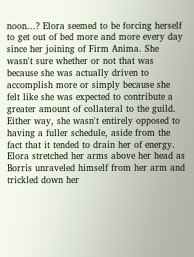noon...? Elora seemed to be forcing herself to get out of bed more and more every day since her joining of Firm Anima. She wasn't sure whether or not that was because she was actually driven to accomplish more or simply because she felt like she was expected to contribute a greater amount of collateral to the guild. Either way, she wasn't entirely opposed to having a fuller schedule, aside from the fact that it tended to drain her of energy. Elora stretched her arms above her head as Borris unraveled himself from her arm and trickled down her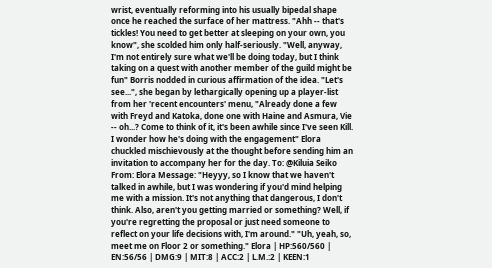wrist, eventually reforming into his usually bipedal shape once he reached the surface of her mattress. "Ahh -- that's tickles! You need to get better at sleeping on your own, you know", she scolded him only half-seriously. "Well, anyway, I'm not entirely sure what we'll be doing today, but I think taking on a quest with another member of the guild might be fun" Borris nodded in curious affirmation of the idea. "Let's see...", she began by lethargically opening up a player-list from her 'recent encounters' menu, "Already done a few with Freyd and Katoka, done one with Haine and Asmura, Vie -- oh...? Come to think of it, it's been awhile since I've seen Kill. I wonder how he's doing with the engagement" Elora chuckled mischievously at the thought before sending him an invitation to accompany her for the day. To: @Kiluia Seiko From: Elora Message: "Heyyy, so I know that we haven't talked in awhile, but I was wondering if you'd mind helping me with a mission. It's not anything that dangerous, I don't think. Also, aren't you getting married or something? Well, if you're regretting the proposal or just need someone to reflect on your life decisions with, I'm around." "Uh, yeah, so, meet me on Floor 2 or something." Elora | HP:560/560 | EN:56/56 | DMG:9 | MIT:8 | ACC:2 | L.M.:2 | KEEN:1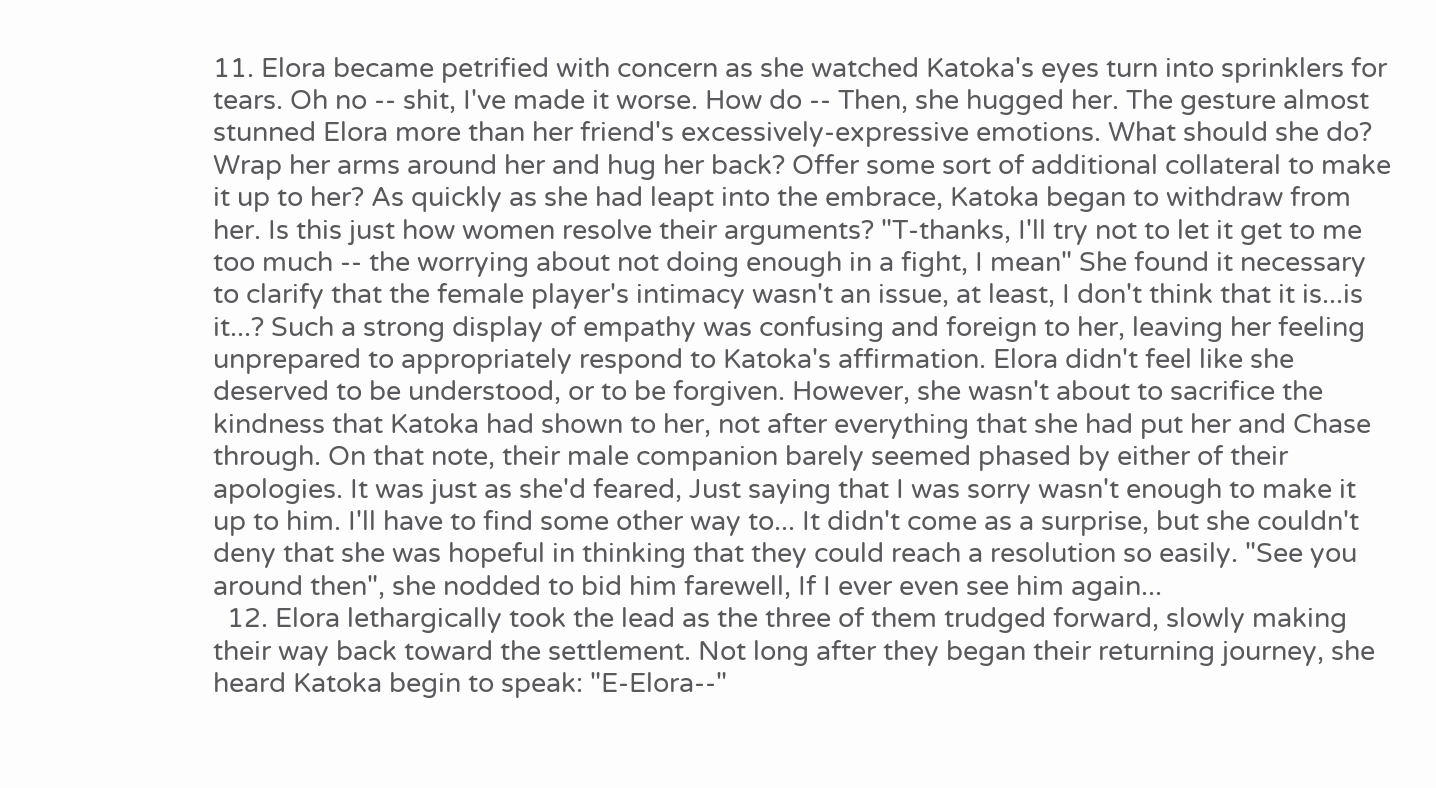11. Elora became petrified with concern as she watched Katoka's eyes turn into sprinklers for tears. Oh no -- shit, I've made it worse. How do -- Then, she hugged her. The gesture almost stunned Elora more than her friend's excessively-expressive emotions. What should she do? Wrap her arms around her and hug her back? Offer some sort of additional collateral to make it up to her? As quickly as she had leapt into the embrace, Katoka began to withdraw from her. Is this just how women resolve their arguments? "T-thanks, I'll try not to let it get to me too much -- the worrying about not doing enough in a fight, I mean" She found it necessary to clarify that the female player's intimacy wasn't an issue, at least, I don't think that it is...is it...? Such a strong display of empathy was confusing and foreign to her, leaving her feeling unprepared to appropriately respond to Katoka's affirmation. Elora didn't feel like she deserved to be understood, or to be forgiven. However, she wasn't about to sacrifice the kindness that Katoka had shown to her, not after everything that she had put her and Chase through. On that note, their male companion barely seemed phased by either of their apologies. It was just as she'd feared, Just saying that I was sorry wasn't enough to make it up to him. I'll have to find some other way to... It didn't come as a surprise, but she couldn't deny that she was hopeful in thinking that they could reach a resolution so easily. "See you around then", she nodded to bid him farewell, If I ever even see him again...
  12. Elora lethargically took the lead as the three of them trudged forward, slowly making their way back toward the settlement. Not long after they began their returning journey, she heard Katoka begin to speak: "E-Elora--"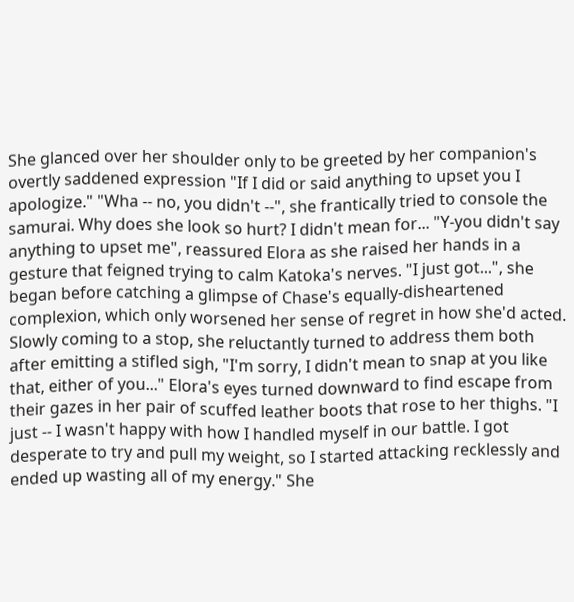She glanced over her shoulder only to be greeted by her companion's overtly saddened expression "If I did or said anything to upset you I apologize." "Wha -- no, you didn't --", she frantically tried to console the samurai. Why does she look so hurt? I didn't mean for... "Y-you didn't say anything to upset me", reassured Elora as she raised her hands in a gesture that feigned trying to calm Katoka's nerves. "I just got...", she began before catching a glimpse of Chase's equally-disheartened complexion, which only worsened her sense of regret in how she'd acted. Slowly coming to a stop, she reluctantly turned to address them both after emitting a stifled sigh, "I'm sorry, I didn't mean to snap at you like that, either of you..." Elora's eyes turned downward to find escape from their gazes in her pair of scuffed leather boots that rose to her thighs. "I just -- I wasn't happy with how I handled myself in our battle. I got desperate to try and pull my weight, so I started attacking recklessly and ended up wasting all of my energy." She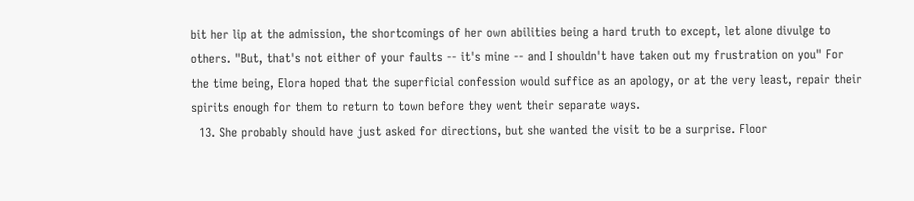bit her lip at the admission, the shortcomings of her own abilities being a hard truth to except, let alone divulge to others. "But, that's not either of your faults -- it's mine -- and I shouldn't have taken out my frustration on you" For the time being, Elora hoped that the superficial confession would suffice as an apology, or at the very least, repair their spirits enough for them to return to town before they went their separate ways.
  13. She probably should have just asked for directions, but she wanted the visit to be a surprise. Floor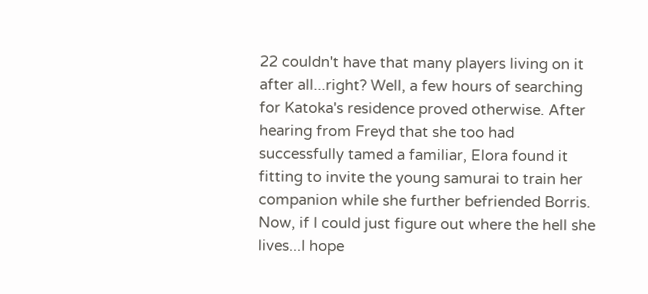22 couldn't have that many players living on it after all...right? Well, a few hours of searching for Katoka's residence proved otherwise. After hearing from Freyd that she too had successfully tamed a familiar, Elora found it fitting to invite the young samurai to train her companion while she further befriended Borris. Now, if I could just figure out where the hell she lives...I hope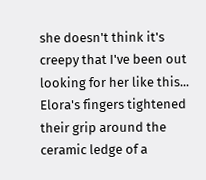she doesn't think it's creepy that I've been out looking for her like this... Elora's fingers tightened their grip around the ceramic ledge of a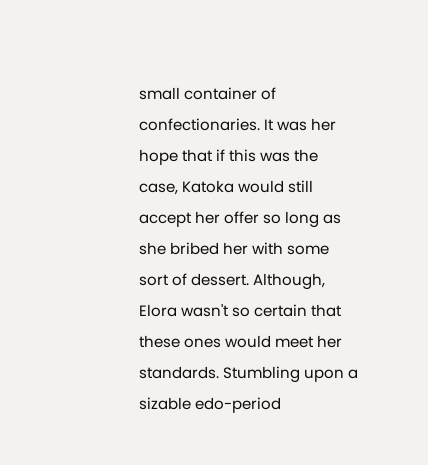small container of confectionaries. It was her hope that if this was the case, Katoka would still accept her offer so long as she bribed her with some sort of dessert. Although, Elora wasn't so certain that these ones would meet her standards. Stumbling upon a sizable edo-period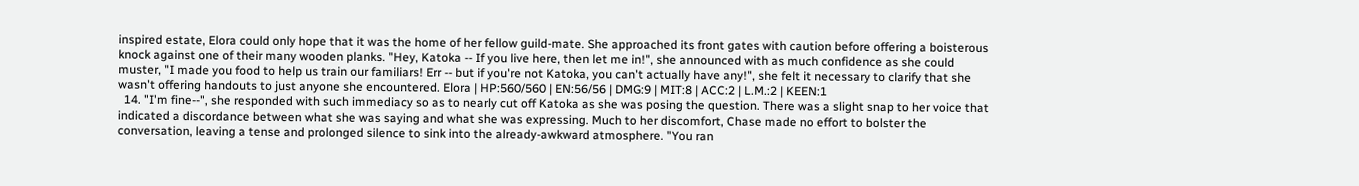inspired estate, Elora could only hope that it was the home of her fellow guild-mate. She approached its front gates with caution before offering a boisterous knock against one of their many wooden planks. "Hey, Katoka -- If you live here, then let me in!", she announced with as much confidence as she could muster, "I made you food to help us train our familiars! Err -- but if you're not Katoka, you can't actually have any!", she felt it necessary to clarify that she wasn't offering handouts to just anyone she encountered. Elora | HP:560/560 | EN:56/56 | DMG:9 | MIT:8 | ACC:2 | L.M.:2 | KEEN:1
  14. "I'm fine--", she responded with such immediacy so as to nearly cut off Katoka as she was posing the question. There was a slight snap to her voice that indicated a discordance between what she was saying and what she was expressing. Much to her discomfort, Chase made no effort to bolster the conversation, leaving a tense and prolonged silence to sink into the already-awkward atmosphere. "You ran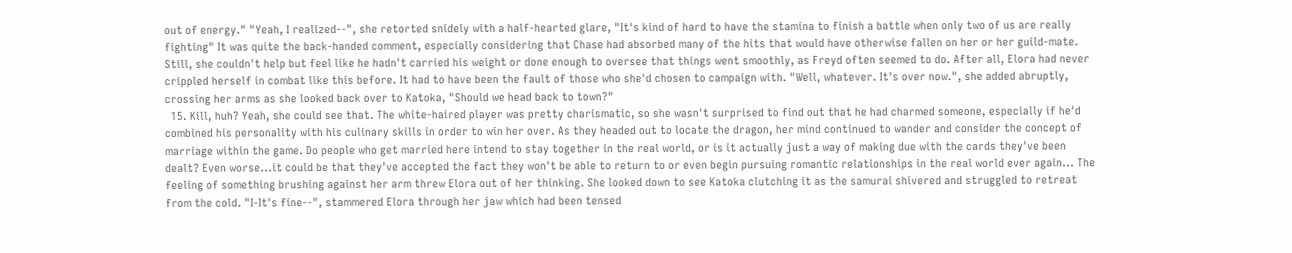out of energy." "Yeah, I realized--", she retorted snidely with a half-hearted glare, "It's kind of hard to have the stamina to finish a battle when only two of us are really fighting" It was quite the back-handed comment, especially considering that Chase had absorbed many of the hits that would have otherwise fallen on her or her guild-mate. Still, she couldn't help but feel like he hadn't carried his weight or done enough to oversee that things went smoothly, as Freyd often seemed to do. After all, Elora had never crippled herself in combat like this before. It had to have been the fault of those who she'd chosen to campaign with. "Well, whatever. It's over now.", she added abruptly, crossing her arms as she looked back over to Katoka, "Should we head back to town?"
  15. Kill, huh? Yeah, she could see that. The white-haired player was pretty charismatic, so she wasn't surprised to find out that he had charmed someone, especially if he'd combined his personality with his culinary skills in order to win her over. As they headed out to locate the dragon, her mind continued to wander and consider the concept of marriage within the game. Do people who get married here intend to stay together in the real world, or is it actually just a way of making due with the cards they've been dealt? Even worse...it could be that they've accepted the fact they won't be able to return to or even begin pursuing romantic relationships in the real world ever again... The feeling of something brushing against her arm threw Elora out of her thinking. She looked down to see Katoka clutching it as the samurai shivered and struggled to retreat from the cold. "I-It's fine--", stammered Elora through her jaw which had been tensed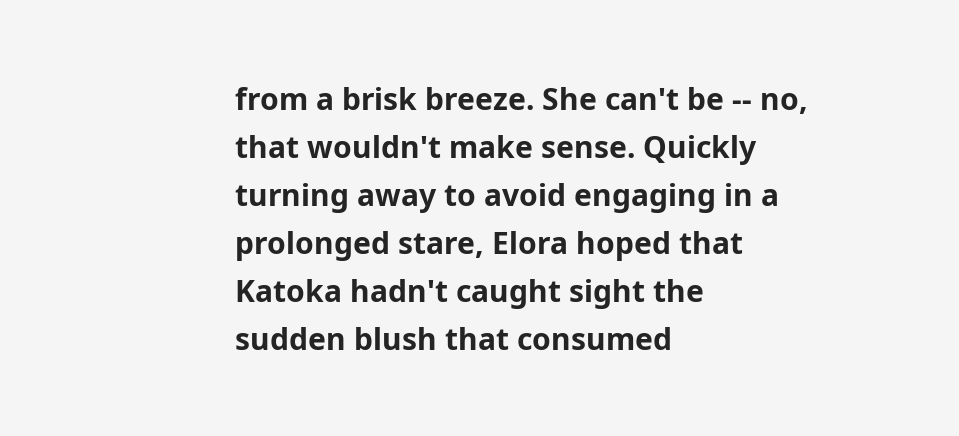from a brisk breeze. She can't be -- no, that wouldn't make sense. Quickly turning away to avoid engaging in a prolonged stare, Elora hoped that Katoka hadn't caught sight the sudden blush that consumed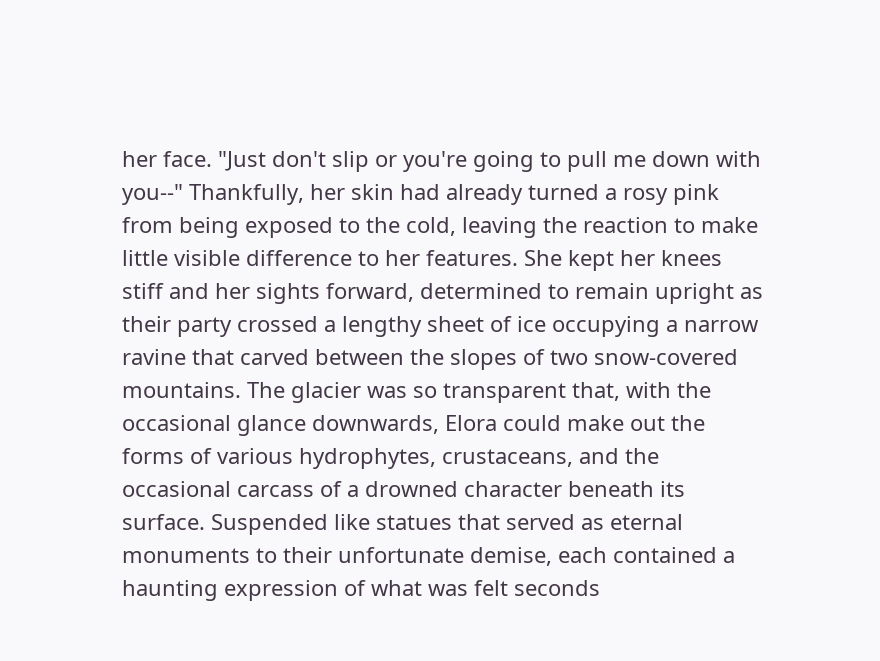her face. "Just don't slip or you're going to pull me down with you--" Thankfully, her skin had already turned a rosy pink from being exposed to the cold, leaving the reaction to make little visible difference to her features. She kept her knees stiff and her sights forward, determined to remain upright as their party crossed a lengthy sheet of ice occupying a narrow ravine that carved between the slopes of two snow-covered mountains. The glacier was so transparent that, with the occasional glance downwards, Elora could make out the forms of various hydrophytes, crustaceans, and the occasional carcass of a drowned character beneath its surface. Suspended like statues that served as eternal monuments to their unfortunate demise, each contained a haunting expression of what was felt seconds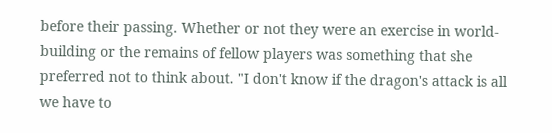before their passing. Whether or not they were an exercise in world-building or the remains of fellow players was something that she preferred not to think about. "I don't know if the dragon's attack is all we have to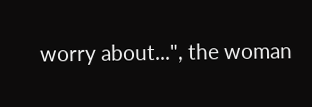worry about...", the woman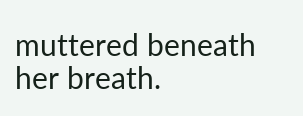muttered beneath her breath.